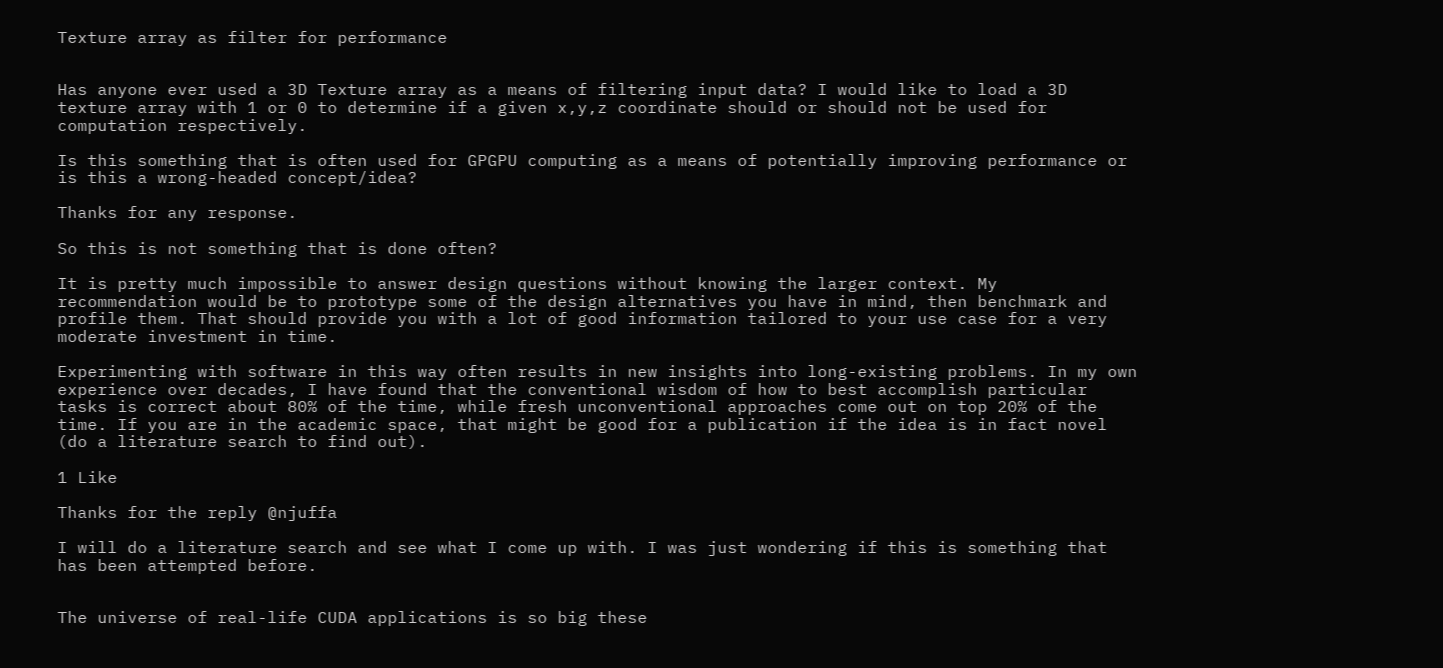Texture array as filter for performance


Has anyone ever used a 3D Texture array as a means of filtering input data? I would like to load a 3D texture array with 1 or 0 to determine if a given x,y,z coordinate should or should not be used for computation respectively.

Is this something that is often used for GPGPU computing as a means of potentially improving performance or is this a wrong-headed concept/idea?

Thanks for any response.

So this is not something that is done often?

It is pretty much impossible to answer design questions without knowing the larger context. My recommendation would be to prototype some of the design alternatives you have in mind, then benchmark and profile them. That should provide you with a lot of good information tailored to your use case for a very moderate investment in time.

Experimenting with software in this way often results in new insights into long-existing problems. In my own experience over decades, I have found that the conventional wisdom of how to best accomplish particular tasks is correct about 80% of the time, while fresh unconventional approaches come out on top 20% of the time. If you are in the academic space, that might be good for a publication if the idea is in fact novel (do a literature search to find out).

1 Like

Thanks for the reply @njuffa

I will do a literature search and see what I come up with. I was just wondering if this is something that has been attempted before.


The universe of real-life CUDA applications is so big these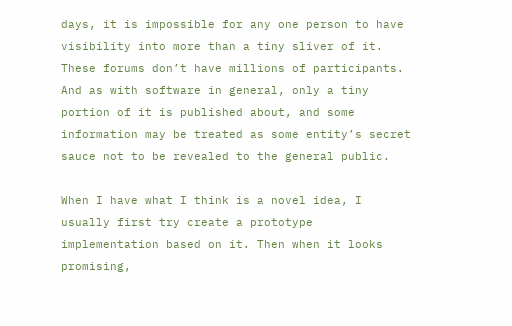days, it is impossible for any one person to have visibility into more than a tiny sliver of it. These forums don’t have millions of participants. And as with software in general, only a tiny portion of it is published about, and some information may be treated as some entity’s secret sauce not to be revealed to the general public.

When I have what I think is a novel idea, I usually first try create a prototype implementation based on it. Then when it looks promising,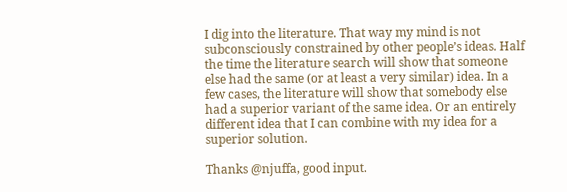I dig into the literature. That way my mind is not subconsciously constrained by other people’s ideas. Half the time the literature search will show that someone else had the same (or at least a very similar) idea. In a few cases, the literature will show that somebody else had a superior variant of the same idea. Or an entirely different idea that I can combine with my idea for a superior solution.

Thanks @njuffa, good input.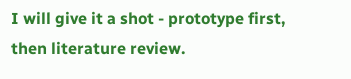I will give it a shot - prototype first, then literature review.